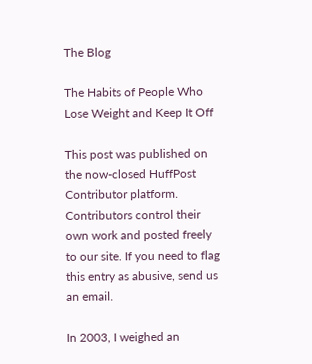The Blog

The Habits of People Who Lose Weight and Keep It Off

This post was published on the now-closed HuffPost Contributor platform. Contributors control their own work and posted freely to our site. If you need to flag this entry as abusive, send us an email.

In 2003, I weighed an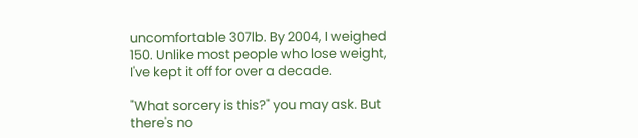uncomfortable 307lb. By 2004, I weighed 150. Unlike most people who lose weight, I've kept it off for over a decade.

"What sorcery is this?" you may ask. But there's no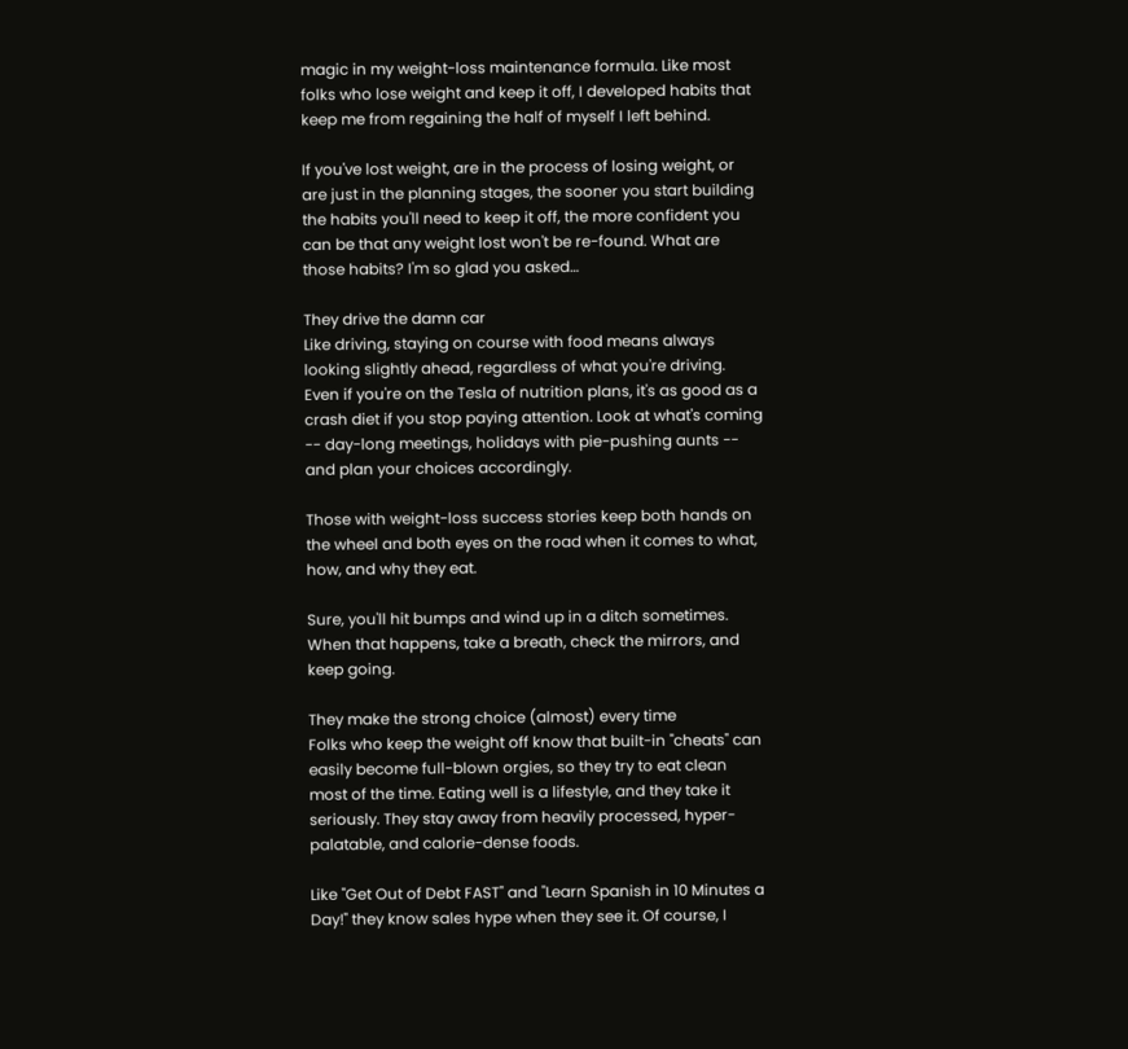magic in my weight-loss maintenance formula. Like most folks who lose weight and keep it off, I developed habits that keep me from regaining the half of myself I left behind.

If you've lost weight, are in the process of losing weight, or are just in the planning stages, the sooner you start building the habits you'll need to keep it off, the more confident you can be that any weight lost won't be re-found. What are those habits? I'm so glad you asked...

They drive the damn car
Like driving, staying on course with food means always looking slightly ahead, regardless of what you're driving. Even if you're on the Tesla of nutrition plans, it's as good as a crash diet if you stop paying attention. Look at what's coming -- day-long meetings, holidays with pie-pushing aunts -- and plan your choices accordingly.

Those with weight-loss success stories keep both hands on the wheel and both eyes on the road when it comes to what, how, and why they eat.

Sure, you'll hit bumps and wind up in a ditch sometimes. When that happens, take a breath, check the mirrors, and keep going.

They make the strong choice (almost) every time
Folks who keep the weight off know that built-in "cheats" can easily become full-blown orgies, so they try to eat clean most of the time. Eating well is a lifestyle, and they take it seriously. They stay away from heavily processed, hyper-palatable, and calorie-dense foods.

Like "Get Out of Debt FAST" and "Learn Spanish in 10 Minutes a Day!" they know sales hype when they see it. Of course, I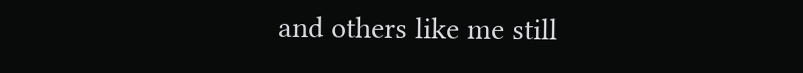and others like me still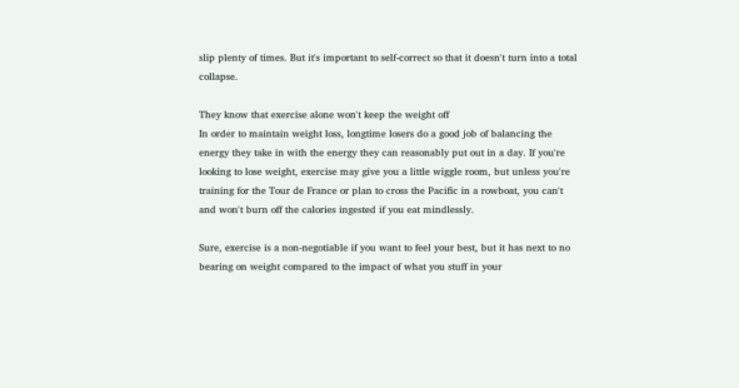slip plenty of times. But it's important to self-correct so that it doesn't turn into a total collapse.

They know that exercise alone won't keep the weight off
In order to maintain weight loss, longtime losers do a good job of balancing the energy they take in with the energy they can reasonably put out in a day. If you're looking to lose weight, exercise may give you a little wiggle room, but unless you're training for the Tour de France or plan to cross the Pacific in a rowboat, you can't and won't burn off the calories ingested if you eat mindlessly.

Sure, exercise is a non-negotiable if you want to feel your best, but it has next to no bearing on weight compared to the impact of what you stuff in your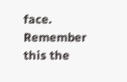face. Remember this the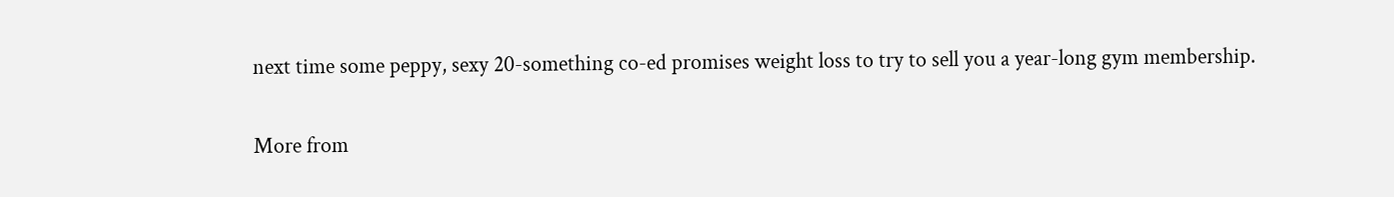next time some peppy, sexy 20-something co-ed promises weight loss to try to sell you a year-long gym membership.

More from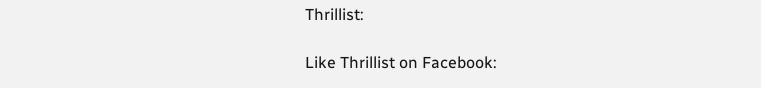Thrillist:

Like Thrillist on Facebook: